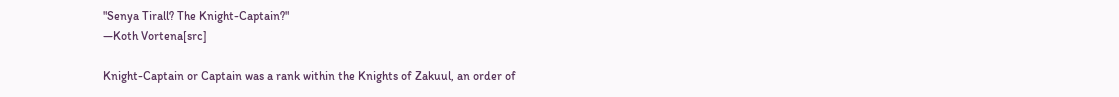"Senya Tirall? The Knight-Captain?"
―Koth Vortena[src]

Knight-Captain or Captain was a rank within the Knights of Zakuul, an order of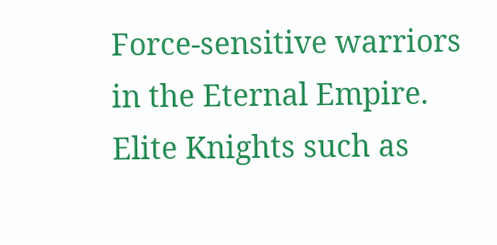Force-sensitive warriors in the Eternal Empire. Elite Knights such as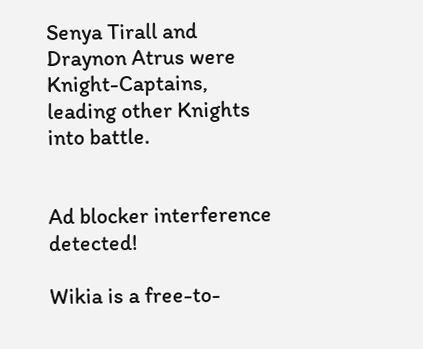Senya Tirall and Draynon Atrus were Knight-Captains, leading other Knights into battle.


Ad blocker interference detected!

Wikia is a free-to-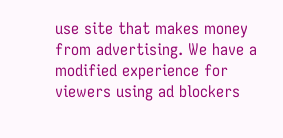use site that makes money from advertising. We have a modified experience for viewers using ad blockers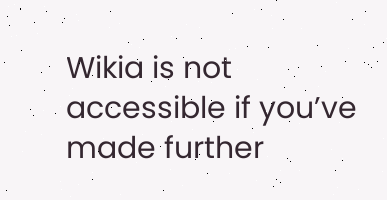Wikia is not accessible if you’ve made further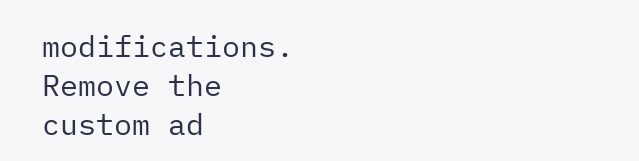modifications. Remove the custom ad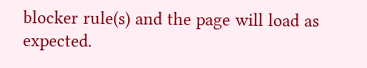blocker rule(s) and the page will load as expected.